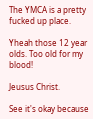The YMCA is a pretty fucked up place.

Yheah those 12 year olds. Too old for my blood!

Jeusus Christ.

See it's okay because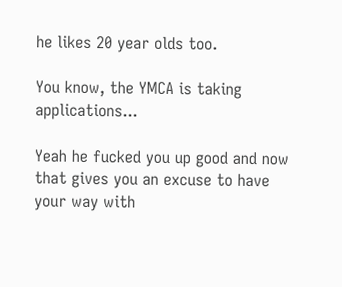he likes 20 year olds too.

You know, the YMCA is taking applications...

Yeah he fucked you up good and now that gives you an excuse to have your way with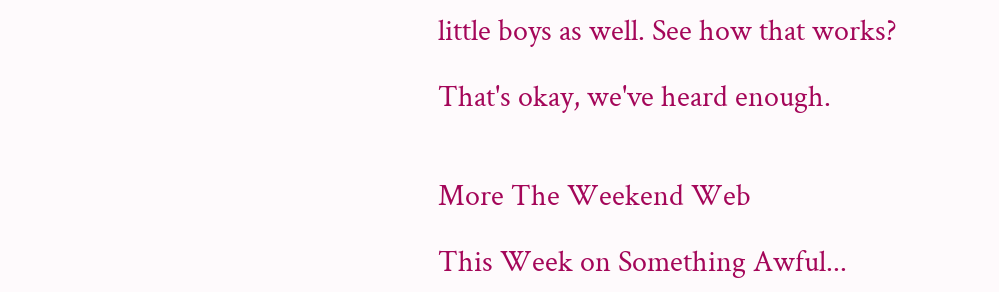little boys as well. See how that works?

That's okay, we've heard enough.


More The Weekend Web

This Week on Something Awful...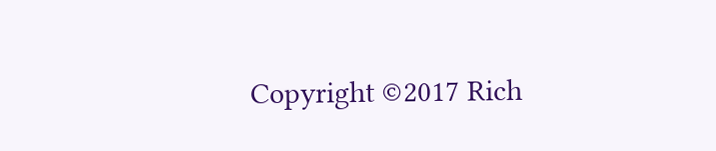Copyright ©2017 Rich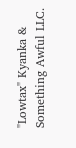"Lowtax" Kyanka & Something Awful LLC.